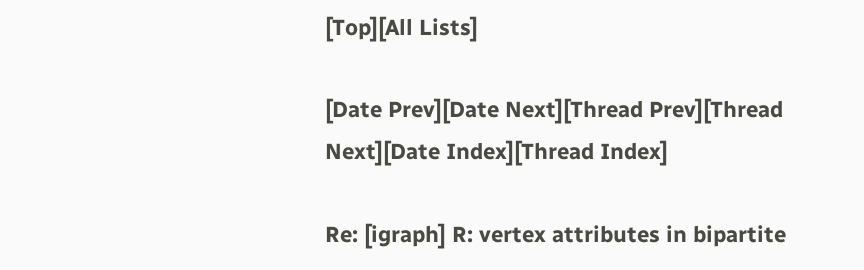[Top][All Lists]

[Date Prev][Date Next][Thread Prev][Thread Next][Date Index][Thread Index]

Re: [igraph] R: vertex attributes in bipartite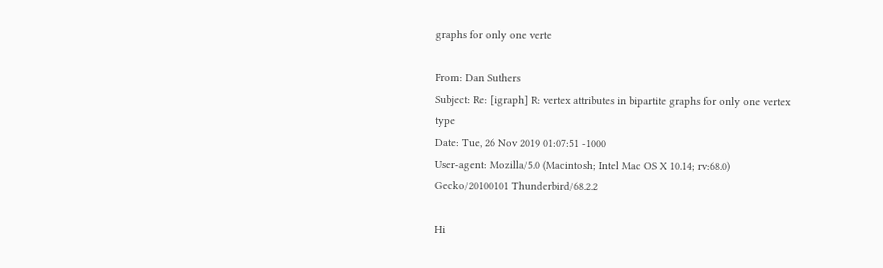graphs for only one verte

From: Dan Suthers
Subject: Re: [igraph] R: vertex attributes in bipartite graphs for only one vertex type
Date: Tue, 26 Nov 2019 01:07:51 -1000
User-agent: Mozilla/5.0 (Macintosh; Intel Mac OS X 10.14; rv:68.0) Gecko/20100101 Thunderbird/68.2.2

Hi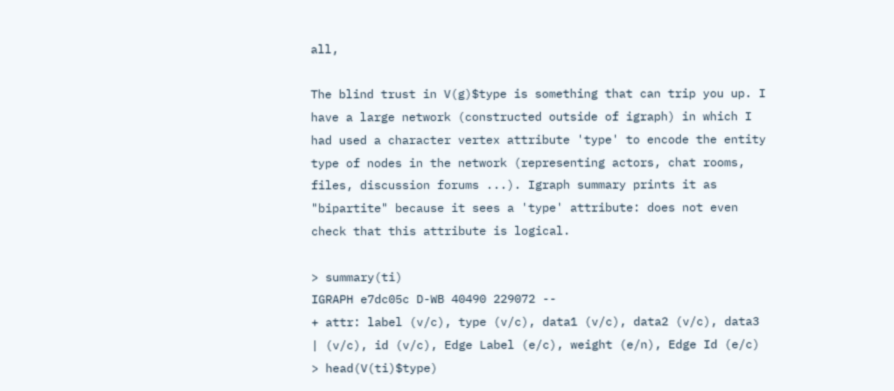all,

The blind trust in V(g)$type is something that can trip you up. I have a large network (constructed outside of igraph) in which I had used a character vertex attribute 'type' to encode the entity type of nodes in the network (representing actors, chat rooms, files, discussion forums ...). Igraph summary prints it as "bipartite" because it sees a 'type' attribute: does not even check that this attribute is logical.

> summary(ti)
IGRAPH e7dc05c D-WB 40490 229072 --
+ attr: label (v/c), type (v/c), data1 (v/c), data2 (v/c), data3
| (v/c), id (v/c), Edge Label (e/c), weight (e/n), Edge Id (e/c)
> head(V(ti)$type)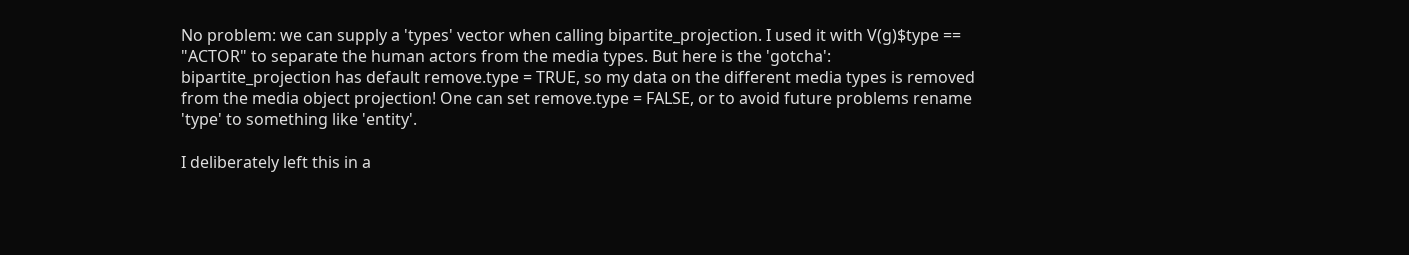No problem: we can supply a 'types' vector when calling bipartite_projection. I used it with V(g)$type == "ACTOR" to separate the human actors from the media types. But here is the 'gotcha': bipartite_projection has default remove.type = TRUE, so my data on the different media types is removed from the media object projection! One can set remove.type = FALSE, or to avoid future problems rename 'type' to something like 'entity'.

I deliberately left this in a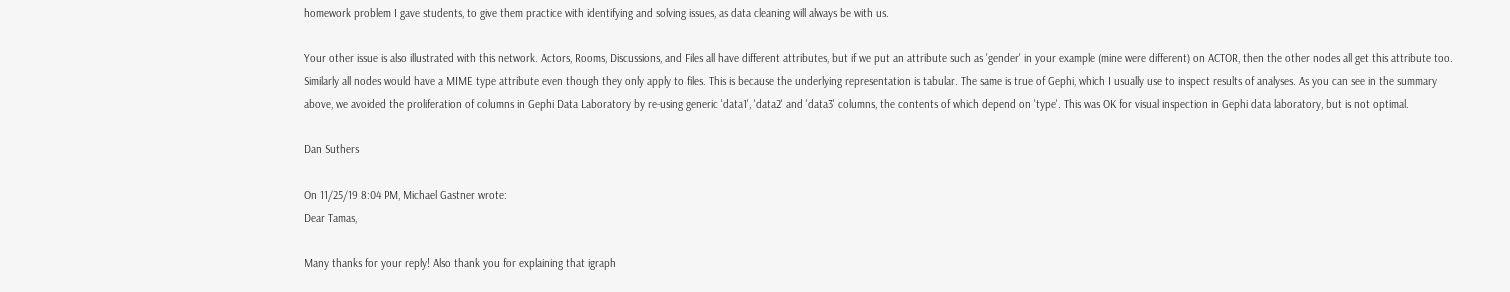homework problem I gave students, to give them practice with identifying and solving issues, as data cleaning will always be with us.

Your other issue is also illustrated with this network. Actors, Rooms, Discussions, and Files all have different attributes, but if we put an attribute such as 'gender' in your example (mine were different) on ACTOR, then the other nodes all get this attribute too. Similarly all nodes would have a MIME type attribute even though they only apply to files. This is because the underlying representation is tabular. The same is true of Gephi, which I usually use to inspect results of analyses. As you can see in the summary above, we avoided the proliferation of columns in Gephi Data Laboratory by re-using generic 'data1', 'data2' and 'data3' columns, the contents of which depend on 'type'. This was OK for visual inspection in Gephi data laboratory, but is not optimal.

Dan Suthers

On 11/25/19 8:04 PM, Michael Gastner wrote:
Dear Tamas,

Many thanks for your reply! Also thank you for explaining that igraph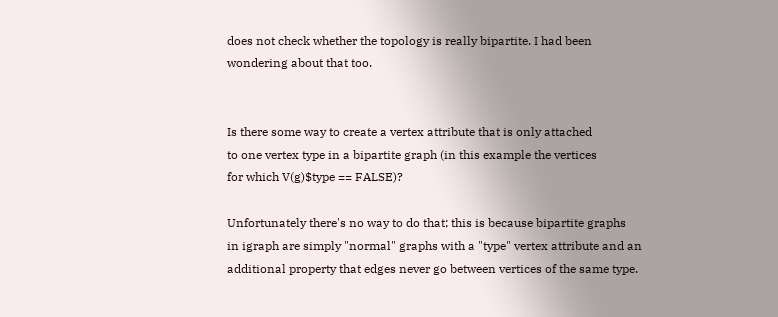does not check whether the topology is really bipartite. I had been
wondering about that too.


Is there some way to create a vertex attribute that is only attached
to one vertex type in a bipartite graph (in this example the vertices
for which V(g)$type == FALSE)?

Unfortunately there's no way to do that; this is because bipartite graphs
in igraph are simply "normal" graphs with a "type" vertex attribute and an
additional property that edges never go between vertices of the same type.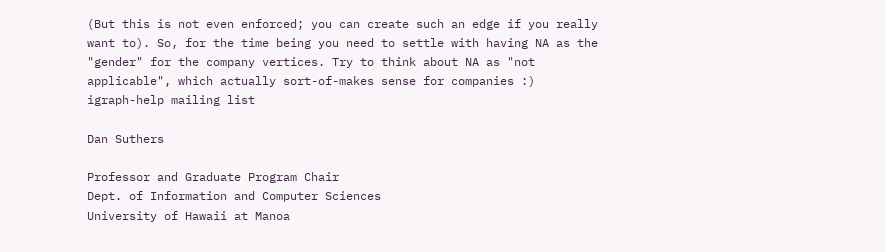(But this is not even enforced; you can create such an edge if you really
want to). So, for the time being you need to settle with having NA as the
"gender" for the company vertices. Try to think about NA as "not
applicable", which actually sort-of-makes sense for companies :)
igraph-help mailing list

Dan Suthers

Professor and Graduate Program Chair
Dept. of Information and Computer Sciences
University of Hawaii at Manoa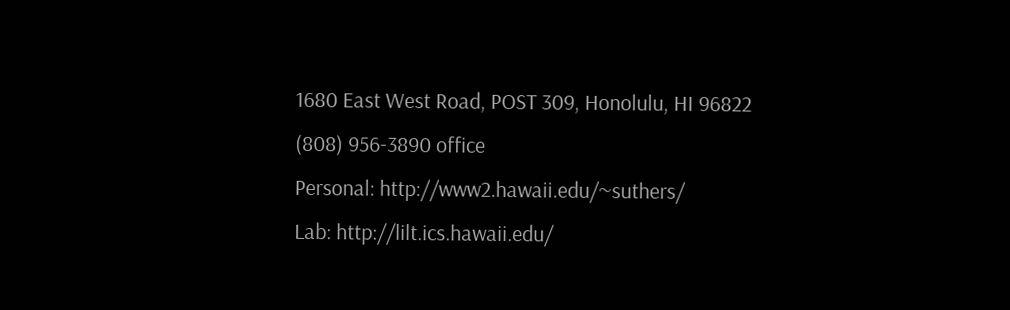1680 East West Road, POST 309, Honolulu, HI 96822
(808) 956-3890 office
Personal: http://www2.hawaii.edu/~suthers/
Lab: http://lilt.ics.hawaii.edu/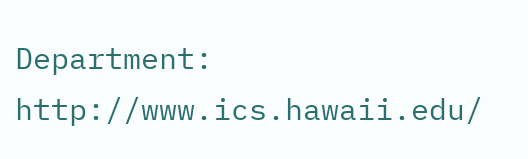Department: http://www.ics.hawaii.edu/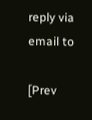reply via email to

[Prev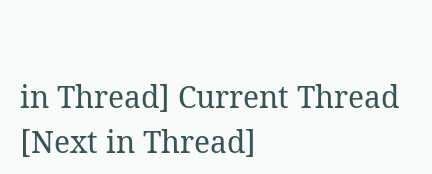in Thread] Current Thread [Next in Thread]